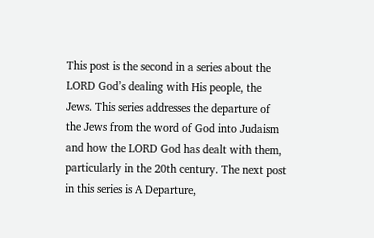This post is the second in a series about the LORD God’s dealing with His people, the Jews. This series addresses the departure of the Jews from the word of God into Judaism and how the LORD God has dealt with them, particularly in the 20th century. The next post in this series is A Departure,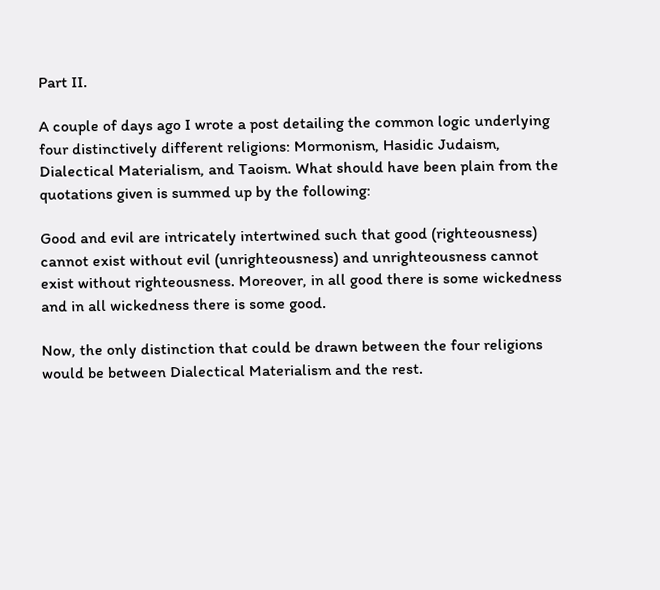Part II.

A couple of days ago I wrote a post detailing the common logic underlying four distinctively different religions: Mormonism, Hasidic Judaism, Dialectical Materialism, and Taoism. What should have been plain from the quotations given is summed up by the following:

Good and evil are intricately intertwined such that good (righteousness) cannot exist without evil (unrighteousness) and unrighteousness cannot exist without righteousness. Moreover, in all good there is some wickedness and in all wickedness there is some good.

Now, the only distinction that could be drawn between the four religions would be between Dialectical Materialism and the rest.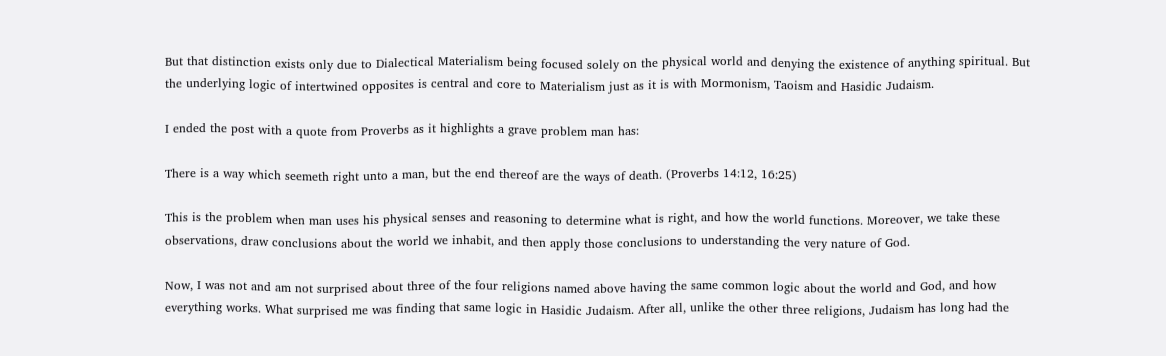But that distinction exists only due to Dialectical Materialism being focused solely on the physical world and denying the existence of anything spiritual. But the underlying logic of intertwined opposites is central and core to Materialism just as it is with Mormonism, Taoism and Hasidic Judaism.

I ended the post with a quote from Proverbs as it highlights a grave problem man has:

There is a way which seemeth right unto a man, but the end thereof are the ways of death. (Proverbs 14:12, 16:25)

This is the problem when man uses his physical senses and reasoning to determine what is right, and how the world functions. Moreover, we take these observations, draw conclusions about the world we inhabit, and then apply those conclusions to understanding the very nature of God.

Now, I was not and am not surprised about three of the four religions named above having the same common logic about the world and God, and how everything works. What surprised me was finding that same logic in Hasidic Judaism. After all, unlike the other three religions, Judaism has long had the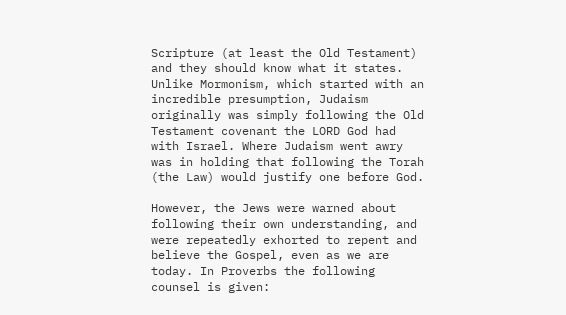Scripture (at least the Old Testament) and they should know what it states. Unlike Mormonism, which started with an incredible presumption, Judaism originally was simply following the Old Testament covenant the LORD God had with Israel. Where Judaism went awry was in holding that following the Torah (the Law) would justify one before God.

However, the Jews were warned about following their own understanding, and were repeatedly exhorted to repent and believe the Gospel, even as we are today. In Proverbs the following counsel is given: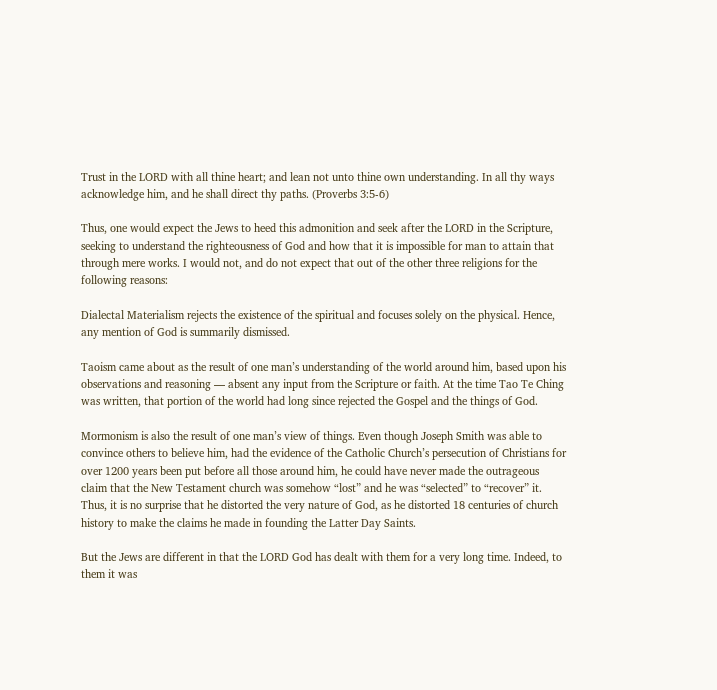Trust in the LORD with all thine heart; and lean not unto thine own understanding. In all thy ways acknowledge him, and he shall direct thy paths. (Proverbs 3:5-6)

Thus, one would expect the Jews to heed this admonition and seek after the LORD in the Scripture, seeking to understand the righteousness of God and how that it is impossible for man to attain that through mere works. I would not, and do not expect that out of the other three religions for the following reasons:

Dialectal Materialism rejects the existence of the spiritual and focuses solely on the physical. Hence, any mention of God is summarily dismissed.

Taoism came about as the result of one man’s understanding of the world around him, based upon his observations and reasoning — absent any input from the Scripture or faith. At the time Tao Te Ching was written, that portion of the world had long since rejected the Gospel and the things of God.

Mormonism is also the result of one man’s view of things. Even though Joseph Smith was able to convince others to believe him, had the evidence of the Catholic Church’s persecution of Christians for over 1200 years been put before all those around him, he could have never made the outrageous claim that the New Testament church was somehow “lost” and he was “selected” to “recover” it. Thus, it is no surprise that he distorted the very nature of God, as he distorted 18 centuries of church history to make the claims he made in founding the Latter Day Saints.

But the Jews are different in that the LORD God has dealt with them for a very long time. Indeed, to them it was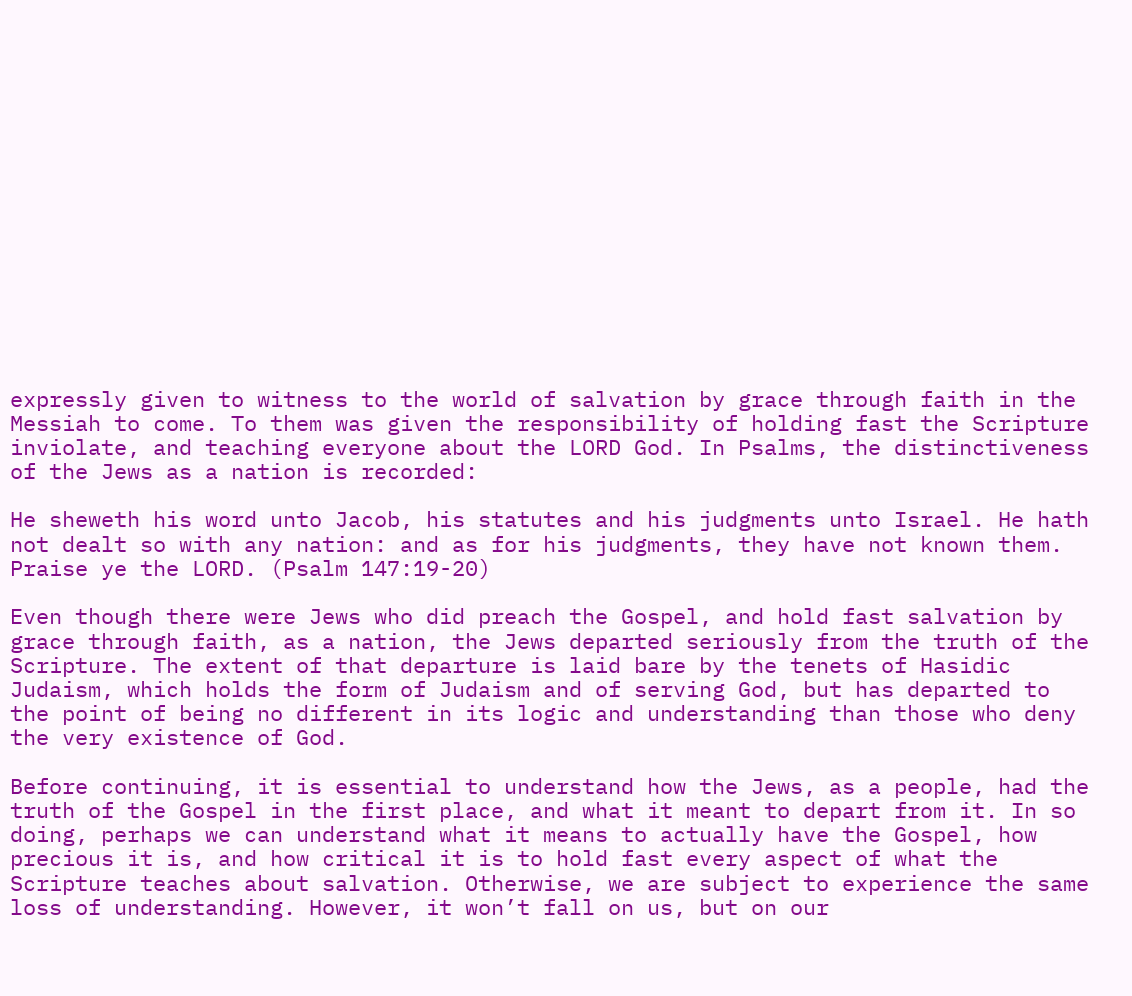expressly given to witness to the world of salvation by grace through faith in the Messiah to come. To them was given the responsibility of holding fast the Scripture inviolate, and teaching everyone about the LORD God. In Psalms, the distinctiveness of the Jews as a nation is recorded:

He sheweth his word unto Jacob, his statutes and his judgments unto Israel. He hath not dealt so with any nation: and as for his judgments, they have not known them. Praise ye the LORD. (Psalm 147:19-20)

Even though there were Jews who did preach the Gospel, and hold fast salvation by grace through faith, as a nation, the Jews departed seriously from the truth of the Scripture. The extent of that departure is laid bare by the tenets of Hasidic Judaism, which holds the form of Judaism and of serving God, but has departed to the point of being no different in its logic and understanding than those who deny the very existence of God.

Before continuing, it is essential to understand how the Jews, as a people, had the truth of the Gospel in the first place, and what it meant to depart from it. In so doing, perhaps we can understand what it means to actually have the Gospel, how precious it is, and how critical it is to hold fast every aspect of what the Scripture teaches about salvation. Otherwise, we are subject to experience the same loss of understanding. However, it won’t fall on us, but on our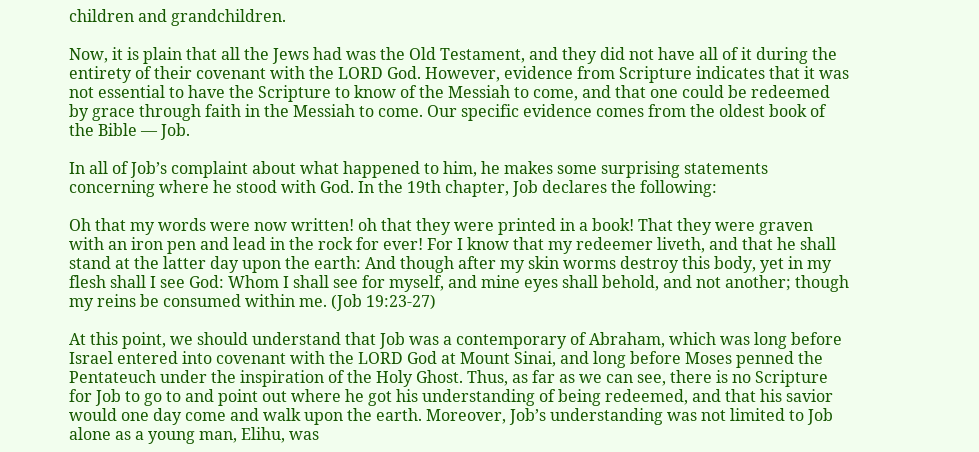children and grandchildren.

Now, it is plain that all the Jews had was the Old Testament, and they did not have all of it during the entirety of their covenant with the LORD God. However, evidence from Scripture indicates that it was not essential to have the Scripture to know of the Messiah to come, and that one could be redeemed by grace through faith in the Messiah to come. Our specific evidence comes from the oldest book of the Bible — Job.

In all of Job’s complaint about what happened to him, he makes some surprising statements concerning where he stood with God. In the 19th chapter, Job declares the following:

Oh that my words were now written! oh that they were printed in a book! That they were graven with an iron pen and lead in the rock for ever! For I know that my redeemer liveth, and that he shall stand at the latter day upon the earth: And though after my skin worms destroy this body, yet in my flesh shall I see God: Whom I shall see for myself, and mine eyes shall behold, and not another; though my reins be consumed within me. (Job 19:23-27)

At this point, we should understand that Job was a contemporary of Abraham, which was long before Israel entered into covenant with the LORD God at Mount Sinai, and long before Moses penned the Pentateuch under the inspiration of the Holy Ghost. Thus, as far as we can see, there is no Scripture for Job to go to and point out where he got his understanding of being redeemed, and that his savior would one day come and walk upon the earth. Moreover, Job’s understanding was not limited to Job alone as a young man, Elihu, was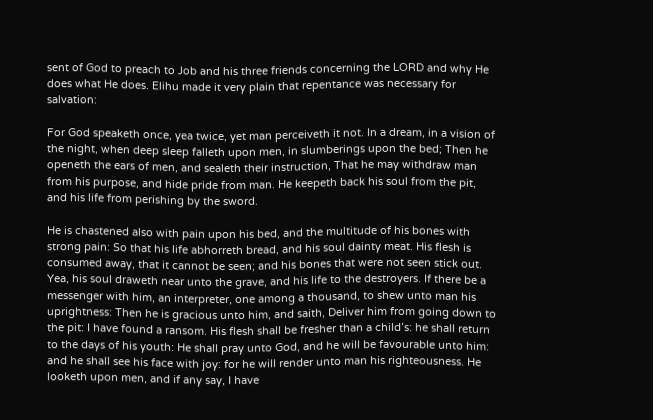sent of God to preach to Job and his three friends concerning the LORD and why He does what He does. Elihu made it very plain that repentance was necessary for salvation:

For God speaketh once, yea twice, yet man perceiveth it not. In a dream, in a vision of the night, when deep sleep falleth upon men, in slumberings upon the bed; Then he openeth the ears of men, and sealeth their instruction, That he may withdraw man from his purpose, and hide pride from man. He keepeth back his soul from the pit, and his life from perishing by the sword.

He is chastened also with pain upon his bed, and the multitude of his bones with strong pain: So that his life abhorreth bread, and his soul dainty meat. His flesh is consumed away, that it cannot be seen; and his bones that were not seen stick out. Yea, his soul draweth near unto the grave, and his life to the destroyers. If there be a messenger with him, an interpreter, one among a thousand, to shew unto man his uprightness: Then he is gracious unto him, and saith, Deliver him from going down to the pit: I have found a ransom. His flesh shall be fresher than a child’s: he shall return to the days of his youth: He shall pray unto God, and he will be favourable unto him: and he shall see his face with joy: for he will render unto man his righteousness. He looketh upon men, and if any say, I have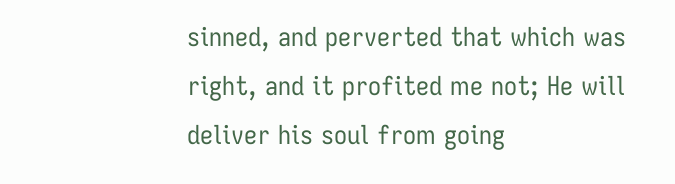sinned, and perverted that which was right, and it profited me not; He will deliver his soul from going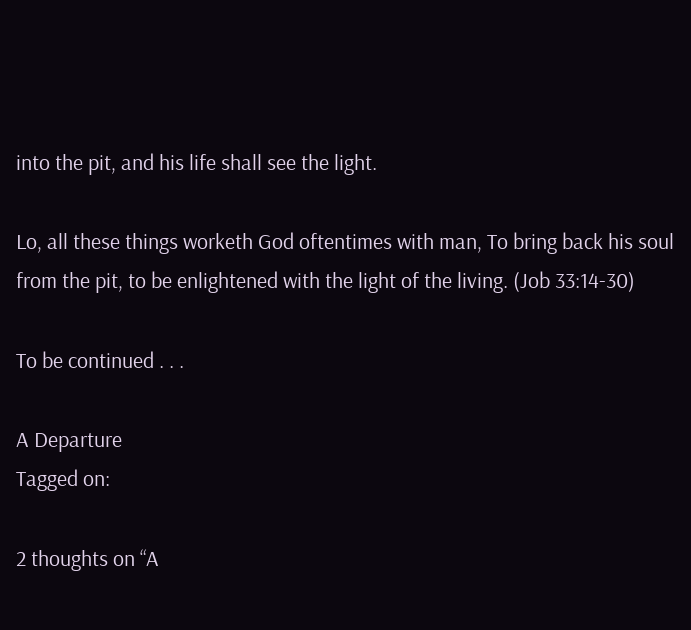into the pit, and his life shall see the light.

Lo, all these things worketh God oftentimes with man, To bring back his soul from the pit, to be enlightened with the light of the living. (Job 33:14-30)

To be continued . . .

A Departure
Tagged on:

2 thoughts on “A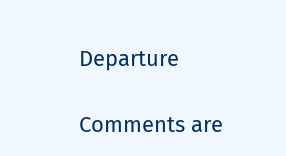Departure

Comments are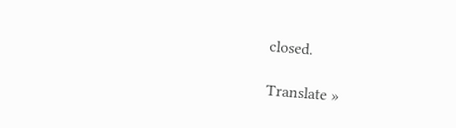closed.

Translate »